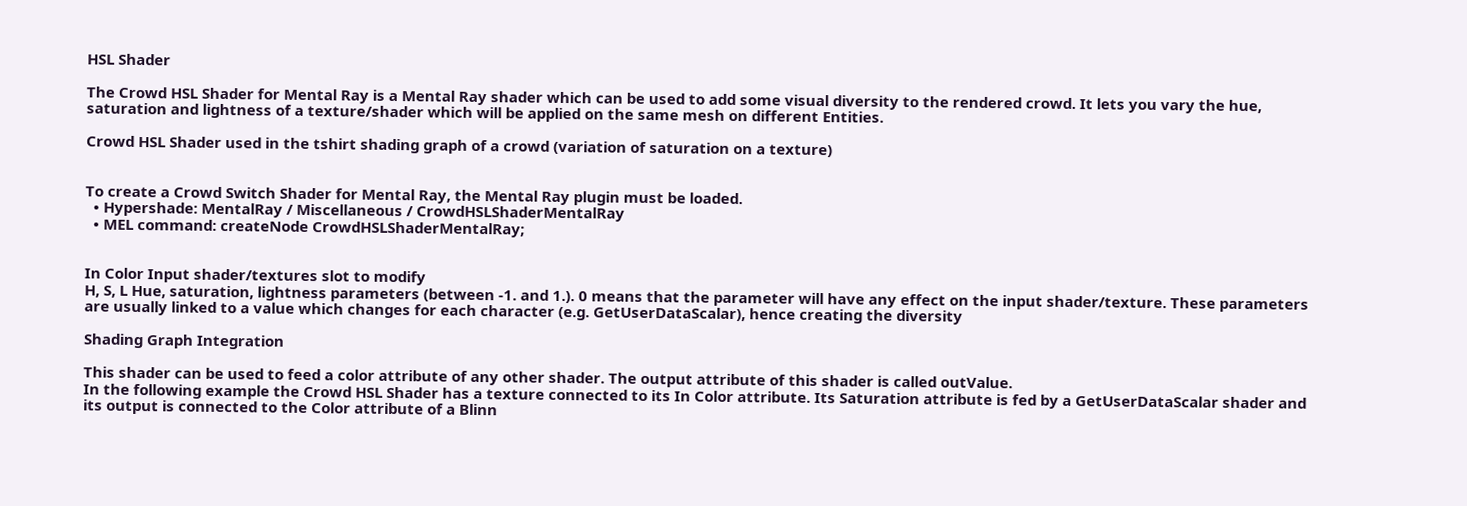HSL Shader

The Crowd HSL Shader for Mental Ray is a Mental Ray shader which can be used to add some visual diversity to the rendered crowd. It lets you vary the hue, saturation and lightness of a texture/shader which will be applied on the same mesh on different Entities.

Crowd HSL Shader used in the tshirt shading graph of a crowd (variation of saturation on a texture)


To create a Crowd Switch Shader for Mental Ray, the Mental Ray plugin must be loaded.
  • Hypershade: MentalRay / Miscellaneous / CrowdHSLShaderMentalRay
  • MEL command: createNode CrowdHSLShaderMentalRay;


In Color Input shader/textures slot to modify
H, S, L Hue, saturation, lightness parameters (between -1. and 1.). 0 means that the parameter will have any effect on the input shader/texture. These parameters are usually linked to a value which changes for each character (e.g. GetUserDataScalar), hence creating the diversity

Shading Graph Integration

This shader can be used to feed a color attribute of any other shader. The output attribute of this shader is called outValue.
In the following example the Crowd HSL Shader has a texture connected to its In Color attribute. Its Saturation attribute is fed by a GetUserDataScalar shader and its output is connected to the Color attribute of a Blinn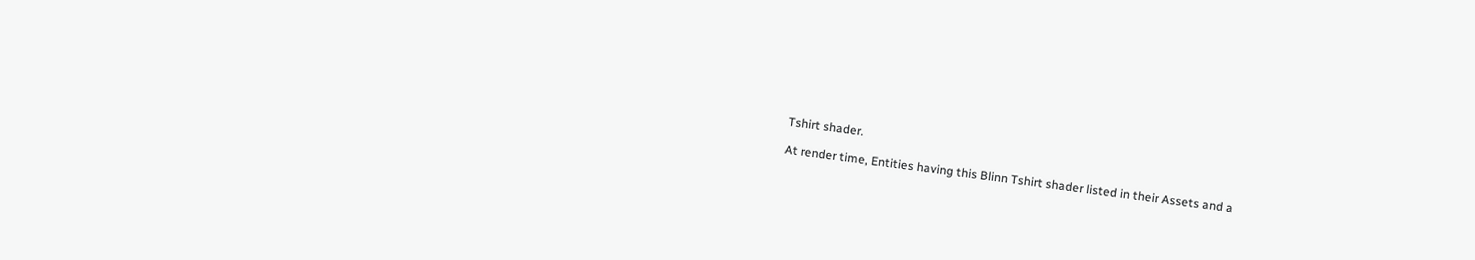Tshirt shader.

At render time, Entities having this Blinn Tshirt shader listed in their Assets and a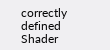correctly defined Shader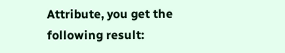Attribute, you get the following result: